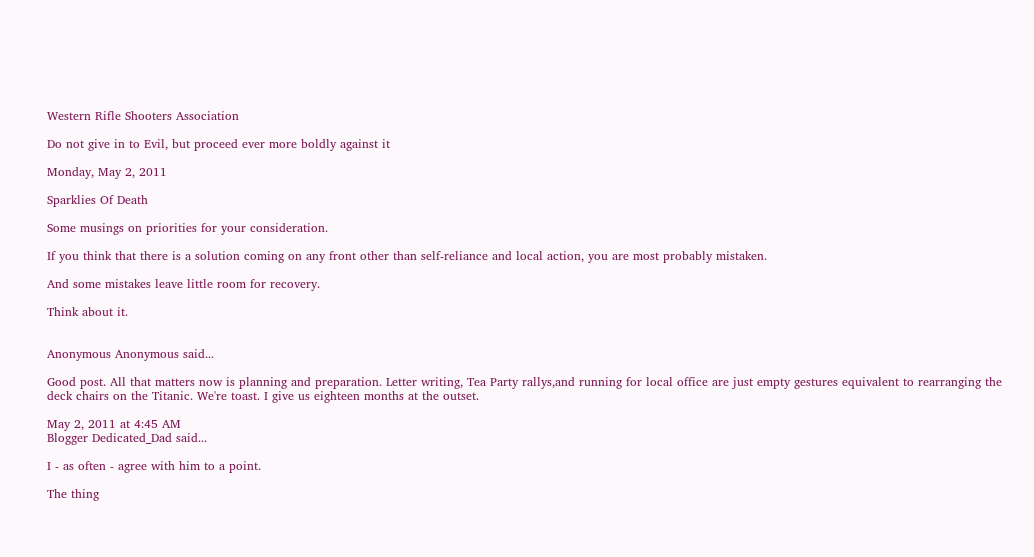Western Rifle Shooters Association

Do not give in to Evil, but proceed ever more boldly against it

Monday, May 2, 2011

Sparklies Of Death

Some musings on priorities for your consideration.

If you think that there is a solution coming on any front other than self-reliance and local action, you are most probably mistaken.

And some mistakes leave little room for recovery.

Think about it.


Anonymous Anonymous said...

Good post. All that matters now is planning and preparation. Letter writing, Tea Party rallys,and running for local office are just empty gestures equivalent to rearranging the deck chairs on the Titanic. We're toast. I give us eighteen months at the outset.

May 2, 2011 at 4:45 AM
Blogger Dedicated_Dad said...

I - as often - agree with him to a point.

The thing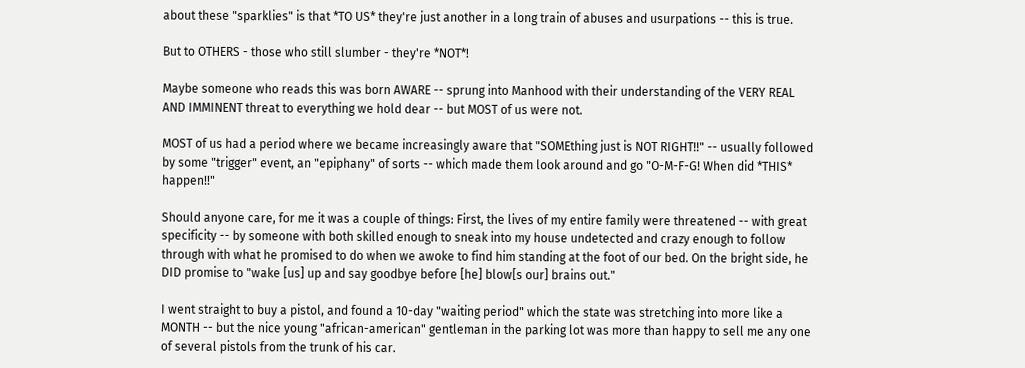about these "sparklies" is that *TO US* they're just another in a long train of abuses and usurpations -- this is true.

But to OTHERS - those who still slumber - they're *NOT*!

Maybe someone who reads this was born AWARE -- sprung into Manhood with their understanding of the VERY REAL AND IMMINENT threat to everything we hold dear -- but MOST of us were not.

MOST of us had a period where we became increasingly aware that "SOMEthing just is NOT RIGHT!!" -- usually followed by some "trigger" event, an "epiphany" of sorts -- which made them look around and go "O-M-F-G! When did *THIS* happen!!"

Should anyone care, for me it was a couple of things: First, the lives of my entire family were threatened -- with great specificity -- by someone with both skilled enough to sneak into my house undetected and crazy enough to follow through with what he promised to do when we awoke to find him standing at the foot of our bed. On the bright side, he DID promise to "wake [us] up and say goodbye before [he] blow[s our] brains out."

I went straight to buy a pistol, and found a 10-day "waiting period" which the state was stretching into more like a MONTH -- but the nice young "african-american" gentleman in the parking lot was more than happy to sell me any one of several pistols from the trunk of his car.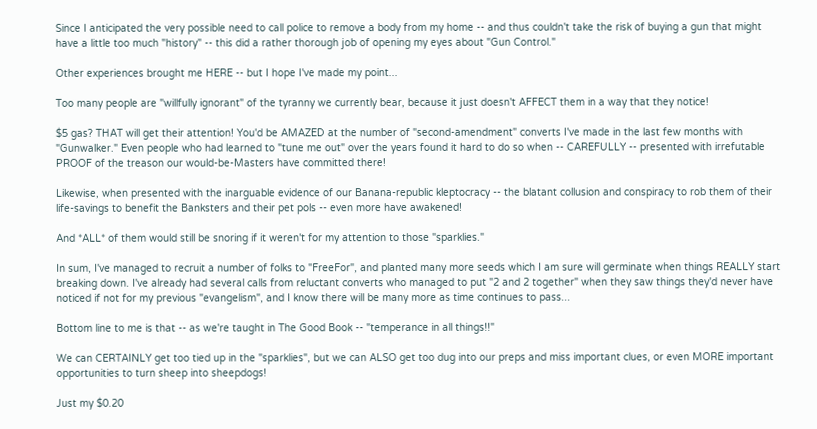Since I anticipated the very possible need to call police to remove a body from my home -- and thus couldn't take the risk of buying a gun that might have a little too much "history" -- this did a rather thorough job of opening my eyes about "Gun Control."

Other experiences brought me HERE -- but I hope I've made my point...

Too many people are "willfully ignorant" of the tyranny we currently bear, because it just doesn't AFFECT them in a way that they notice!

$5 gas? THAT will get their attention! You'd be AMAZED at the number of "second-amendment" converts I've made in the last few months with "Gunwalker." Even people who had learned to "tune me out" over the years found it hard to do so when -- CAREFULLY -- presented with irrefutable PROOF of the treason our would-be-Masters have committed there!

Likewise, when presented with the inarguable evidence of our Banana-republic kleptocracy -- the blatant collusion and conspiracy to rob them of their life-savings to benefit the Banksters and their pet pols -- even more have awakened!

And *ALL* of them would still be snoring if it weren't for my attention to those "sparklies."

In sum, I've managed to recruit a number of folks to "FreeFor", and planted many more seeds which I am sure will germinate when things REALLY start breaking down. I've already had several calls from reluctant converts who managed to put "2 and 2 together" when they saw things they'd never have noticed if not for my previous "evangelism", and I know there will be many more as time continues to pass...

Bottom line to me is that -- as we're taught in The Good Book -- "temperance in all things!!"

We can CERTAINLY get too tied up in the "sparklies", but we can ALSO get too dug into our preps and miss important clues, or even MORE important opportunities to turn sheep into sheepdogs!

Just my $0.20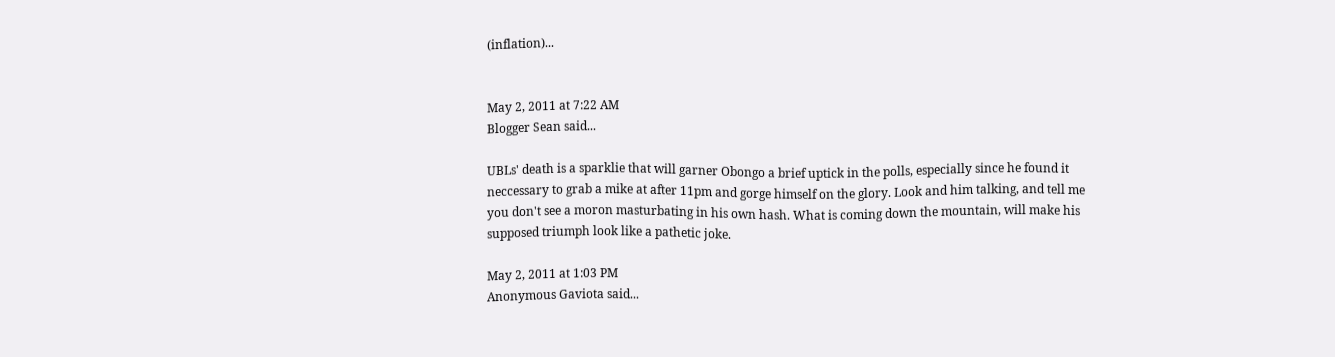(inflation)...


May 2, 2011 at 7:22 AM
Blogger Sean said...

UBLs' death is a sparklie that will garner Obongo a brief uptick in the polls, especially since he found it neccessary to grab a mike at after 11pm and gorge himself on the glory. Look and him talking, and tell me you don't see a moron masturbating in his own hash. What is coming down the mountain, will make his supposed triumph look like a pathetic joke.

May 2, 2011 at 1:03 PM
Anonymous Gaviota said...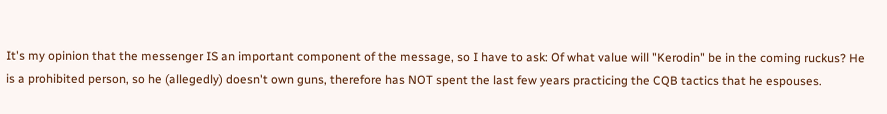It's my opinion that the messenger IS an important component of the message, so I have to ask: Of what value will "Kerodin" be in the coming ruckus? He is a prohibited person, so he (allegedly) doesn't own guns, therefore has NOT spent the last few years practicing the CQB tactics that he espouses.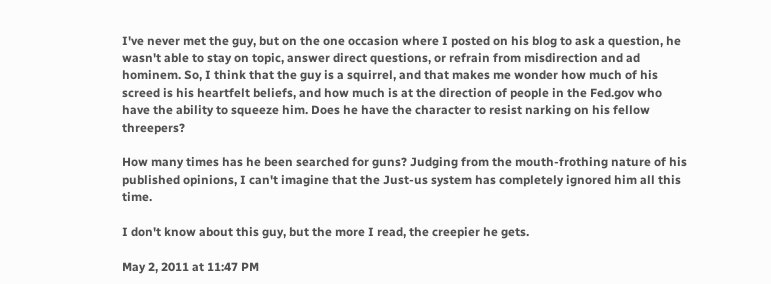I've never met the guy, but on the one occasion where I posted on his blog to ask a question, he wasn't able to stay on topic, answer direct questions, or refrain from misdirection and ad hominem. So, I think that the guy is a squirrel, and that makes me wonder how much of his screed is his heartfelt beliefs, and how much is at the direction of people in the Fed.gov who have the ability to squeeze him. Does he have the character to resist narking on his fellow threepers?

How many times has he been searched for guns? Judging from the mouth-frothing nature of his published opinions, I can't imagine that the Just-us system has completely ignored him all this time.

I don't know about this guy, but the more I read, the creepier he gets.

May 2, 2011 at 11:47 PM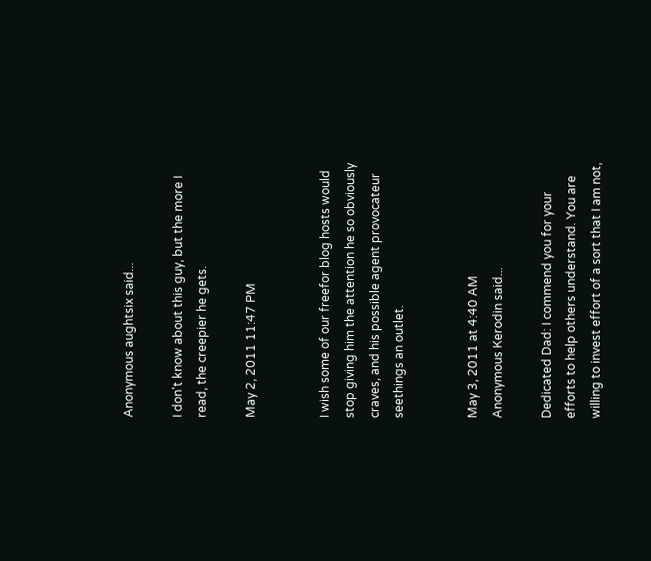Anonymous aughtsix said...

I don't know about this guy, but the more I read, the creepier he gets.

May 2, 2011 11:47 PM


I wish some of our freefor blog hosts would stop giving him the attention he so obviously craves, and his possible agent provocateur seethings an outlet.


May 3, 2011 at 4:40 AM
Anonymous Kerodin said...

Dedicated Dad: I commend you for your efforts to help others understand. You are willing to invest effort of a sort that I am not,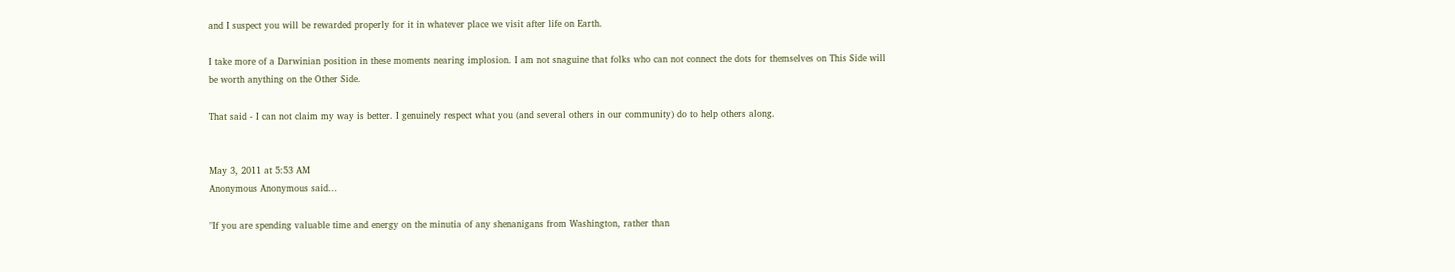and I suspect you will be rewarded properly for it in whatever place we visit after life on Earth.

I take more of a Darwinian position in these moments nearing implosion. I am not snaguine that folks who can not connect the dots for themselves on This Side will be worth anything on the Other Side.

That said - I can not claim my way is better. I genuinely respect what you (and several others in our community) do to help others along.


May 3, 2011 at 5:53 AM
Anonymous Anonymous said...

"If you are spending valuable time and energy on the minutia of any shenanigans from Washington, rather than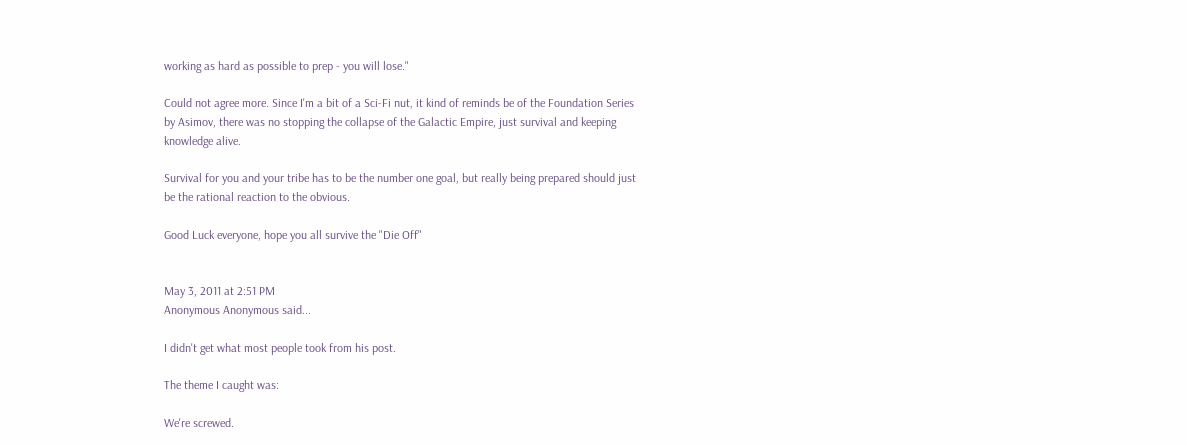working as hard as possible to prep - you will lose."

Could not agree more. Since I'm a bit of a Sci-Fi nut, it kind of reminds be of the Foundation Series by Asimov, there was no stopping the collapse of the Galactic Empire, just survival and keeping knowledge alive.

Survival for you and your tribe has to be the number one goal, but really being prepared should just be the rational reaction to the obvious.

Good Luck everyone, hope you all survive the "Die Off"


May 3, 2011 at 2:51 PM
Anonymous Anonymous said...

I didn't get what most people took from his post.

The theme I caught was:

We're screwed.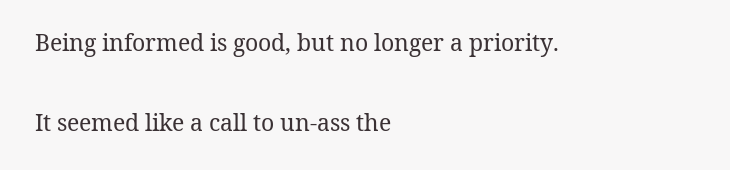Being informed is good, but no longer a priority.

It seemed like a call to un-ass the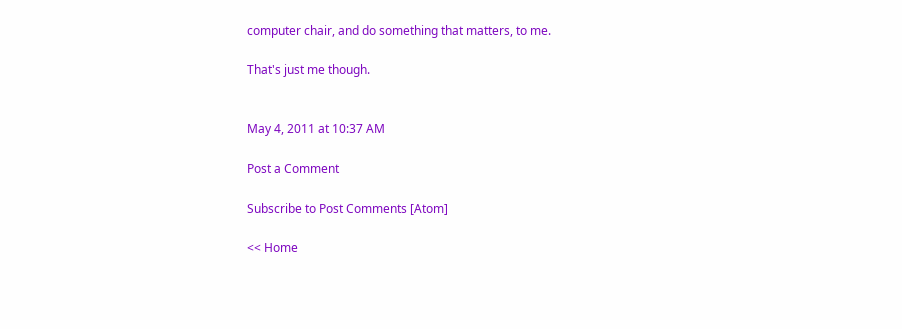computer chair, and do something that matters, to me.

That's just me though.


May 4, 2011 at 10:37 AM

Post a Comment

Subscribe to Post Comments [Atom]

<< Home